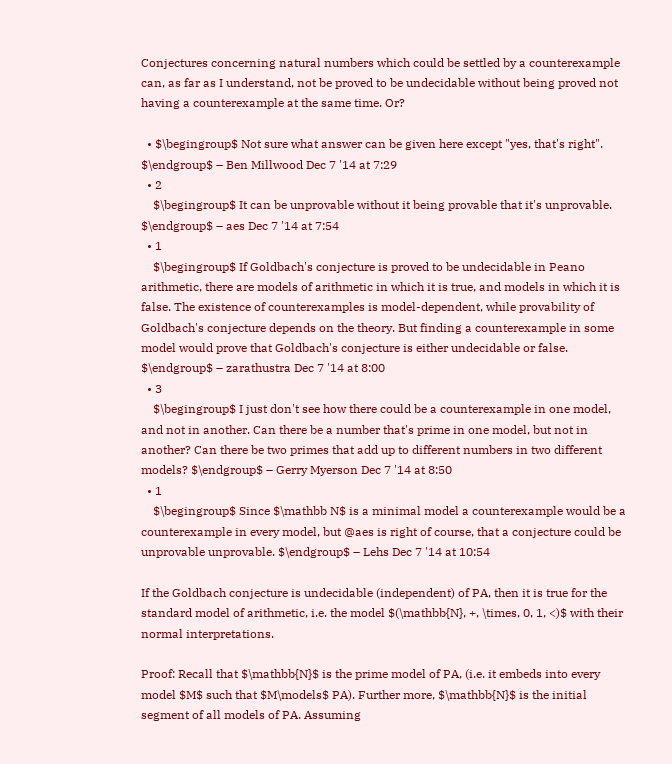Conjectures concerning natural numbers which could be settled by a counterexample can, as far as I understand, not be proved to be undecidable without being proved not having a counterexample at the same time. Or?

  • $\begingroup$ Not sure what answer can be given here except "yes, that's right". $\endgroup$ – Ben Millwood Dec 7 '14 at 7:29
  • 2
    $\begingroup$ It can be unprovable without it being provable that it's unprovable. $\endgroup$ – aes Dec 7 '14 at 7:54
  • 1
    $\begingroup$ If Goldbach's conjecture is proved to be undecidable in Peano arithmetic, there are models of arithmetic in which it is true, and models in which it is false. The existence of counterexamples is model-dependent, while provability of Goldbach's conjecture depends on the theory. But finding a counterexample in some model would prove that Goldbach's conjecture is either undecidable or false. $\endgroup$ – zarathustra Dec 7 '14 at 8:00
  • 3
    $\begingroup$ I just don't see how there could be a counterexample in one model, and not in another. Can there be a number that's prime in one model, but not in another? Can there be two primes that add up to different numbers in two different models? $\endgroup$ – Gerry Myerson Dec 7 '14 at 8:50
  • 1
    $\begingroup$ Since $\mathbb N$ is a minimal model a counterexample would be a counterexample in every model, but @aes is right of course, that a conjecture could be unprovable unprovable. $\endgroup$ – Lehs Dec 7 '14 at 10:54

If the Goldbach conjecture is undecidable (independent) of PA, then it is true for the standard model of arithmetic, i.e. the model $(\mathbb{N}, +, \times, 0, 1, <)$ with their normal interpretations.

Proof: Recall that $\mathbb{N}$ is the prime model of PA, (i.e. it embeds into every model $M$ such that $M\models$ PA). Further more, $\mathbb{N}$ is the initial segment of all models of PA. Assuming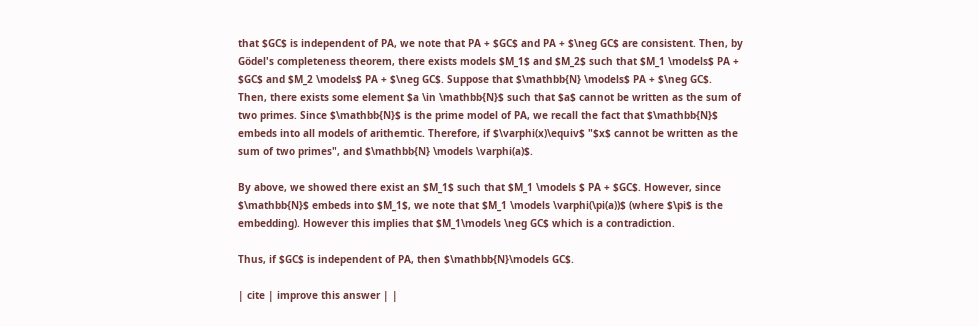that $GC$ is independent of PA, we note that PA + $GC$ and PA + $\neg GC$ are consistent. Then, by Gödel's completeness theorem, there exists models $M_1$ and $M_2$ such that $M_1 \models$ PA + $GC$ and $M_2 \models$ PA + $\neg GC$. Suppose that $\mathbb{N} \models$ PA + $\neg GC$. Then, there exists some element $a \in \mathbb{N}$ such that $a$ cannot be written as the sum of two primes. Since $\mathbb{N}$ is the prime model of PA, we recall the fact that $\mathbb{N}$ embeds into all models of arithemtic. Therefore, if $\varphi(x)\equiv$ "$x$ cannot be written as the sum of two primes", and $\mathbb{N} \models \varphi(a)$.

By above, we showed there exist an $M_1$ such that $M_1 \models $ PA + $GC$. However, since $\mathbb{N}$ embeds into $M_1$, we note that $M_1 \models \varphi(\pi(a))$ (where $\pi$ is the embedding). However this implies that $M_1\models \neg GC$ which is a contradiction.

Thus, if $GC$ is independent of PA, then $\mathbb{N}\models GC$.

| cite | improve this answer | |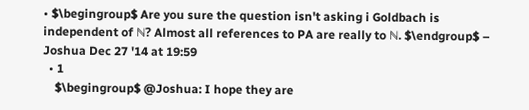• $\begingroup$ Are you sure the question isn't asking i Goldbach is independent of ℕ? Almost all references to PA are really to ℕ. $\endgroup$ – Joshua Dec 27 '14 at 19:59
  • 1
    $\begingroup$ @Joshua: I hope they are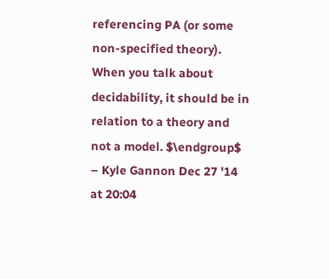referencing PA (or some non-specified theory). When you talk about decidability, it should be in relation to a theory and not a model. $\endgroup$ – Kyle Gannon Dec 27 '14 at 20:04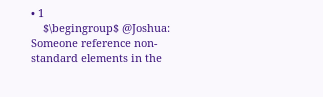• 1
    $\begingroup$ @Joshua: Someone reference non-standard elements in the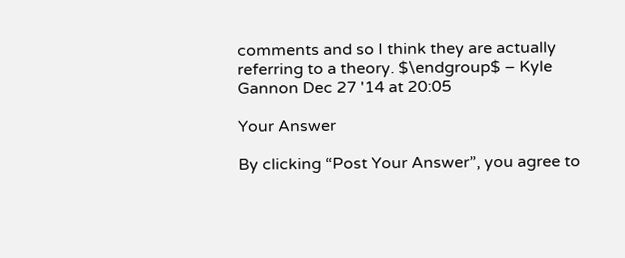comments and so I think they are actually referring to a theory. $\endgroup$ – Kyle Gannon Dec 27 '14 at 20:05

Your Answer

By clicking “Post Your Answer”, you agree to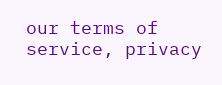our terms of service, privacy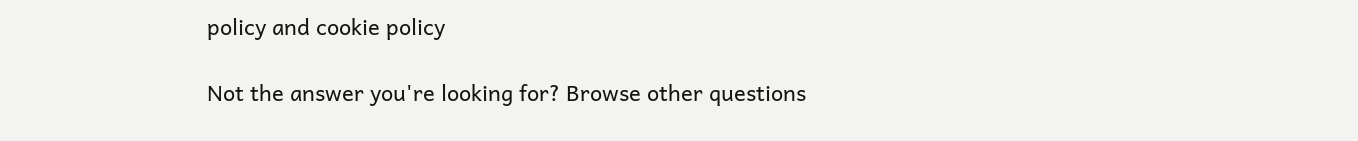policy and cookie policy

Not the answer you're looking for? Browse other questions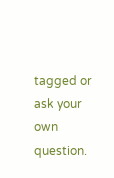tagged or ask your own question.